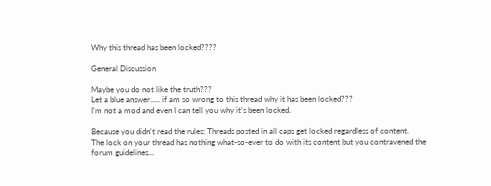Why this thread has been locked????

General Discussion

Maybe you do not like the truth???
Let a blue answer..... if am so wrong to this thread why it has been locked???
I'm not a mod and even I can tell you why it's been locked.

Because you didn't read the rules: Threads posted in all caps get locked regardless of content.
The lock on your thread has nothing what-so-ever to do with its content but you contravened the forum guidelines...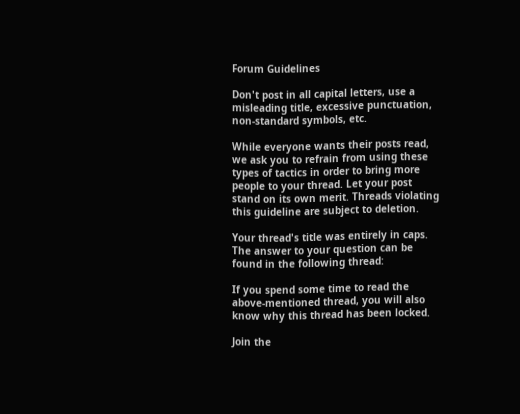Forum Guidelines

Don't post in all capital letters, use a misleading title, excessive punctuation, non-standard symbols, etc.

While everyone wants their posts read, we ask you to refrain from using these types of tactics in order to bring more people to your thread. Let your post stand on its own merit. Threads violating this guideline are subject to deletion.

Your thread's title was entirely in caps.
The answer to your question can be found in the following thread:

If you spend some time to read the above-mentioned thread, you will also know why this thread has been locked.

Join the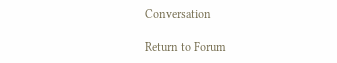Conversation

Return to Forum